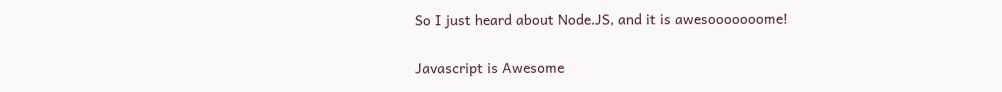So I just heard about Node.JS, and it is awesooooooome!

Javascript is Awesome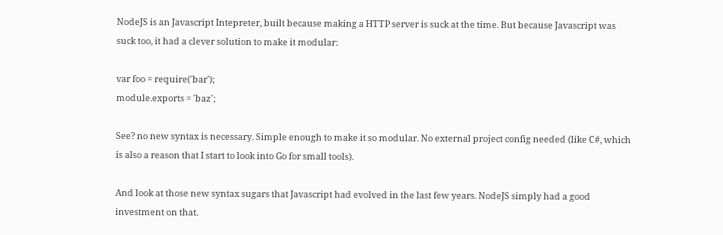NodeJS is an Javascript Intepreter, built because making a HTTP server is suck at the time. But because Javascript was suck too, it had a clever solution to make it modular:

var foo = require('bar');
module.exports = 'baz';

See? no new syntax is necessary. Simple enough to make it so modular. No external project config needed (like C#, which is also a reason that I start to look into Go for small tools).

And look at those new syntax sugars that Javascript had evolved in the last few years. NodeJS simply had a good investment on that.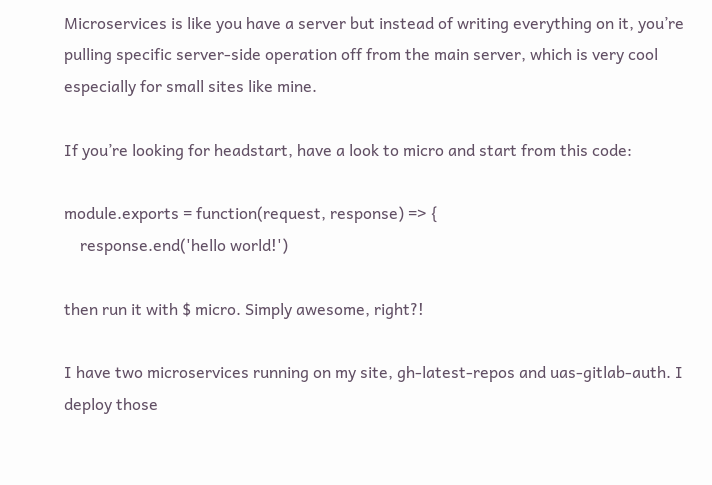Microservices is like you have a server but instead of writing everything on it, you’re pulling specific server-side operation off from the main server, which is very cool especially for small sites like mine.

If you’re looking for headstart, have a look to micro and start from this code:

module.exports = function(request, response) => {
    response.end('hello world!')

then run it with $ micro. Simply awesome, right?!

I have two microservices running on my site, gh-latest-repos and uas-gitlab-auth. I deploy those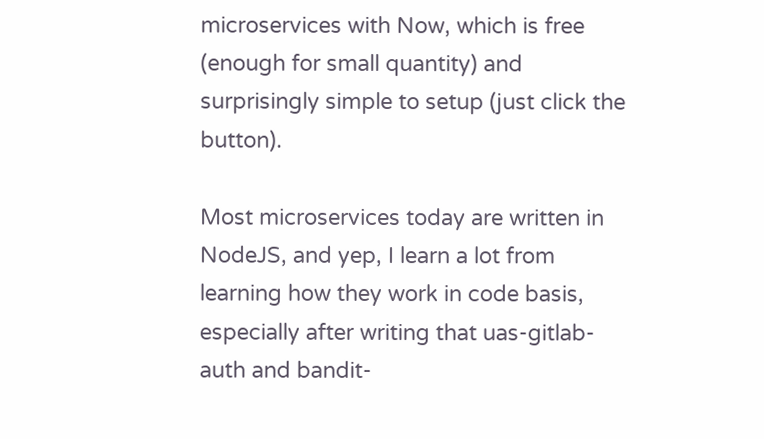microservices with Now, which is free (enough for small quantity) and surprisingly simple to setup (just click the button).

Most microservices today are written in NodeJS, and yep, I learn a lot from learning how they work in code basis, especially after writing that uas-gitlab-auth and bandit-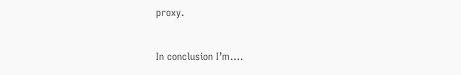proxy.

In conclusion I’m….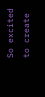So excited to create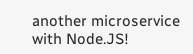another microservice with Node.JS!